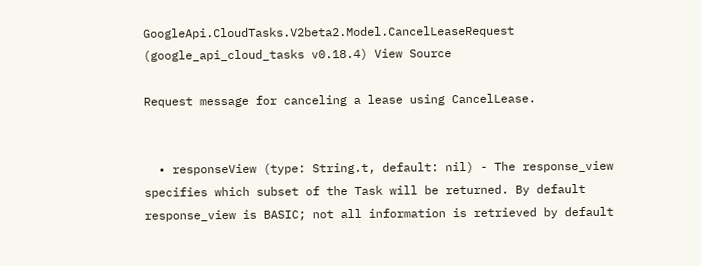GoogleApi.CloudTasks.V2beta2.Model.CancelLeaseRequest (google_api_cloud_tasks v0.18.4) View Source

Request message for canceling a lease using CancelLease.


  • responseView (type: String.t, default: nil) - The response_view specifies which subset of the Task will be returned. By default response_view is BASIC; not all information is retrieved by default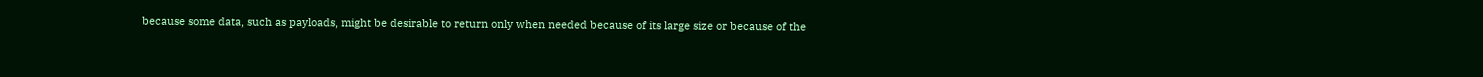because some data, such as payloads, might be desirable to return only when needed because of its large size or because of the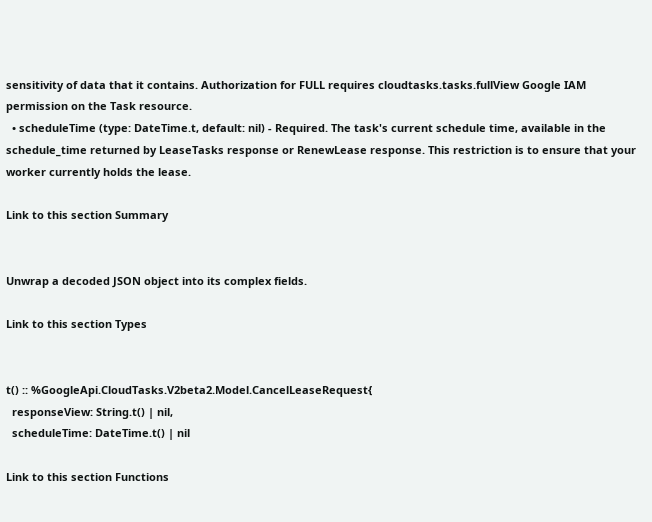sensitivity of data that it contains. Authorization for FULL requires cloudtasks.tasks.fullView Google IAM permission on the Task resource.
  • scheduleTime (type: DateTime.t, default: nil) - Required. The task's current schedule time, available in the schedule_time returned by LeaseTasks response or RenewLease response. This restriction is to ensure that your worker currently holds the lease.

Link to this section Summary


Unwrap a decoded JSON object into its complex fields.

Link to this section Types


t() :: %GoogleApi.CloudTasks.V2beta2.Model.CancelLeaseRequest{
  responseView: String.t() | nil,
  scheduleTime: DateTime.t() | nil

Link to this section Functions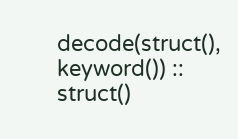decode(struct(), keyword()) :: struct()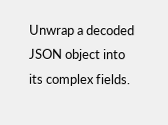Unwrap a decoded JSON object into its complex fields.